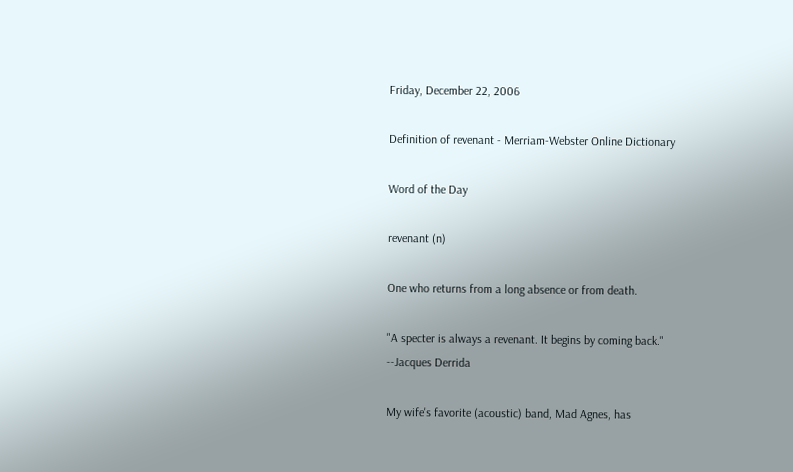Friday, December 22, 2006

Definition of revenant - Merriam-Webster Online Dictionary

Word of the Day

revenant (n)

One who returns from a long absence or from death.

"A specter is always a revenant. It begins by coming back."
--Jacques Derrida

My wife's favorite (acoustic) band, Mad Agnes, has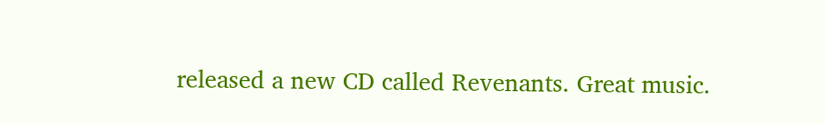released a new CD called Revenants. Great music.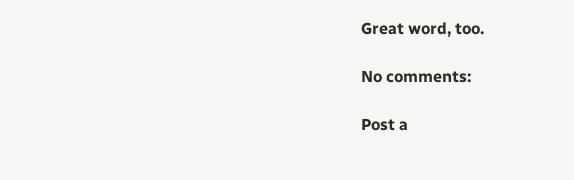Great word, too.

No comments:

Post a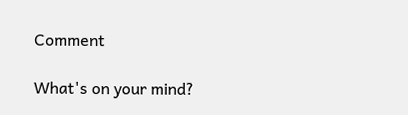Comment

What's on your mind?